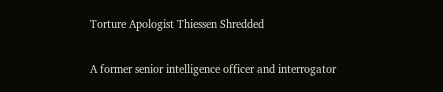Torture Apologist Thiessen Shredded

A former senior intelligence officer and interrogator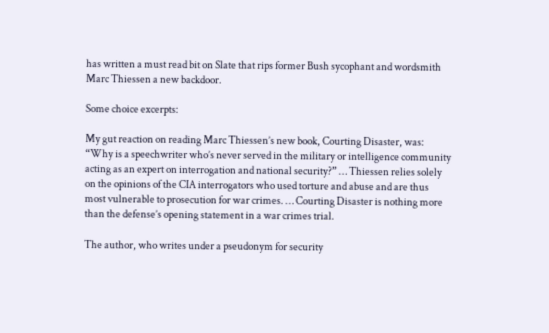has written a must read bit on Slate that rips former Bush sycophant and wordsmith Marc Thiessen a new backdoor.

Some choice excerpts:

My gut reaction on reading Marc Thiessen’s new book, Courting Disaster, was: “Why is a speechwriter who’s never served in the military or intelligence community acting as an expert on interrogation and national security?” … Thiessen relies solely on the opinions of the CIA interrogators who used torture and abuse and are thus most vulnerable to prosecution for war crimes. … Courting Disaster is nothing more than the defense’s opening statement in a war crimes trial.

The author, who writes under a pseudonym for security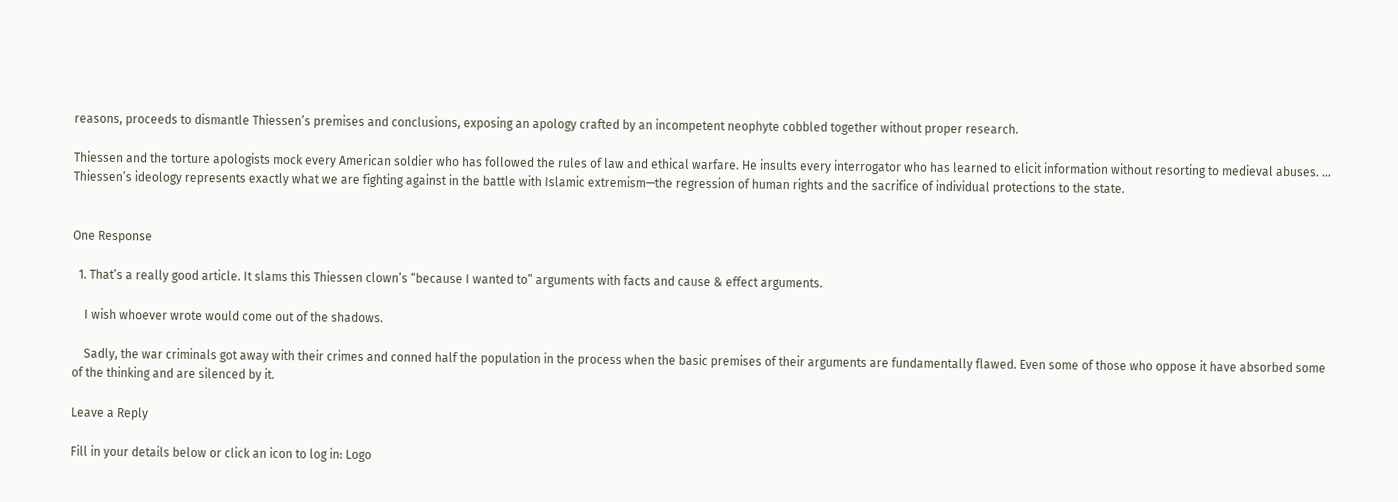reasons, proceeds to dismantle Thiessen’s premises and conclusions, exposing an apology crafted by an incompetent neophyte cobbled together without proper research.

Thiessen and the torture apologists mock every American soldier who has followed the rules of law and ethical warfare. He insults every interrogator who has learned to elicit information without resorting to medieval abuses. … Thiessen’s ideology represents exactly what we are fighting against in the battle with Islamic extremism—the regression of human rights and the sacrifice of individual protections to the state.


One Response

  1. That’s a really good article. It slams this Thiessen clown’s “because I wanted to” arguments with facts and cause & effect arguments.

    I wish whoever wrote would come out of the shadows.

    Sadly, the war criminals got away with their crimes and conned half the population in the process when the basic premises of their arguments are fundamentally flawed. Even some of those who oppose it have absorbed some of the thinking and are silenced by it.

Leave a Reply

Fill in your details below or click an icon to log in: Logo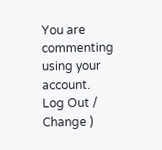You are commenting using your account. Log Out /  Change )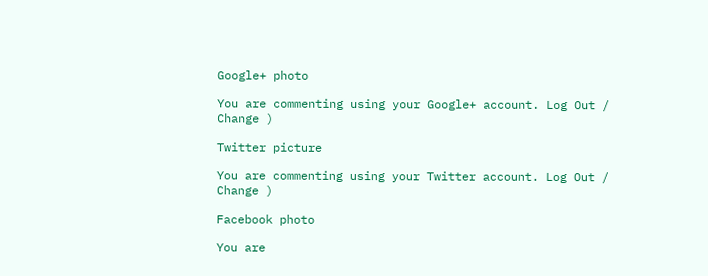Google+ photo

You are commenting using your Google+ account. Log Out /  Change )

Twitter picture

You are commenting using your Twitter account. Log Out /  Change )

Facebook photo

You are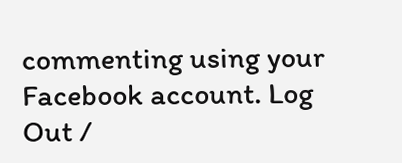commenting using your Facebook account. Log Out /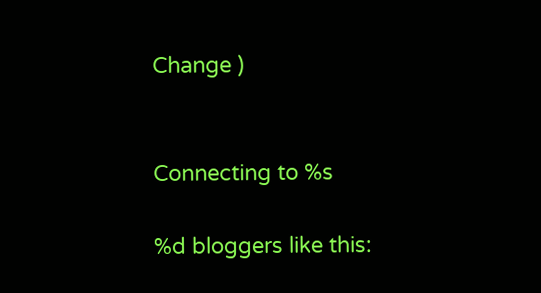Change )


Connecting to %s

%d bloggers like this: